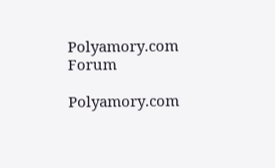Polyamory.com Forum

Polyamory.com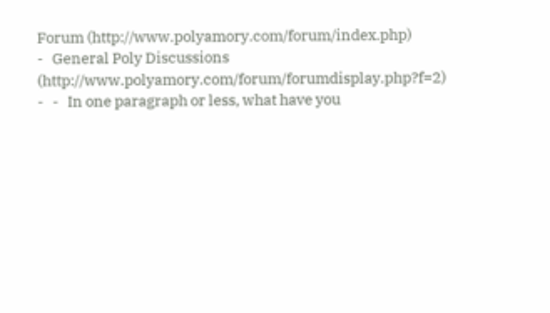Forum (http://www.polyamory.com/forum/index.php)
-   General Poly Discussions (http://www.polyamory.com/forum/forumdisplay.php?f=2)
-   -   In one paragraph or less, what have you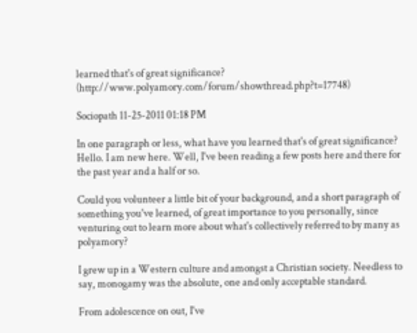learned that's of great significance? (http://www.polyamory.com/forum/showthread.php?t=17748)

Sociopath 11-25-2011 01:18 PM

In one paragraph or less, what have you learned that's of great significance?
Hello. I am new here. Well, I've been reading a few posts here and there for the past year and a half or so.

Could you volunteer a little bit of your background, and a short paragraph of something you've learned, of great importance to you personally, since venturing out to learn more about what's collectively referred to by many as polyamory?

I grew up in a Western culture and amongst a Christian society. Needless to say, monogamy was the absolute, one and only acceptable standard.

From adolescence on out, I've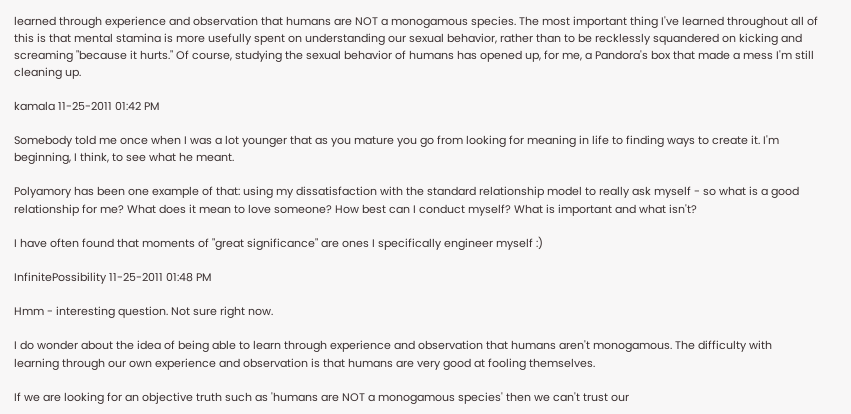learned through experience and observation that humans are NOT a monogamous species. The most important thing I've learned throughout all of this is that mental stamina is more usefully spent on understanding our sexual behavior, rather than to be recklessly squandered on kicking and screaming "because it hurts." Of course, studying the sexual behavior of humans has opened up, for me, a Pandora's box that made a mess I'm still cleaning up.

kamala 11-25-2011 01:42 PM

Somebody told me once when I was a lot younger that as you mature you go from looking for meaning in life to finding ways to create it. I'm beginning, I think, to see what he meant.

Polyamory has been one example of that: using my dissatisfaction with the standard relationship model to really ask myself - so what is a good relationship for me? What does it mean to love someone? How best can I conduct myself? What is important and what isn't?

I have often found that moments of "great significance" are ones I specifically engineer myself :)

InfinitePossibility 11-25-2011 01:48 PM

Hmm - interesting question. Not sure right now.

I do wonder about the idea of being able to learn through experience and observation that humans aren't monogamous. The difficulty with learning through our own experience and observation is that humans are very good at fooling themselves.

If we are looking for an objective truth such as 'humans are NOT a monogamous species' then we can't trust our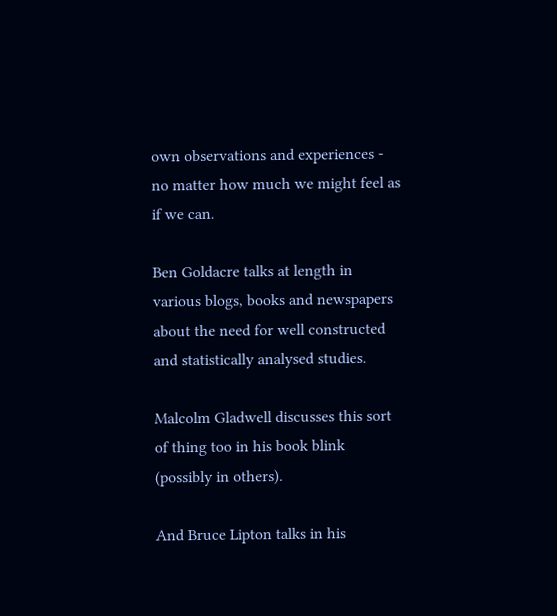own observations and experiences - no matter how much we might feel as if we can.

Ben Goldacre talks at length in various blogs, books and newspapers about the need for well constructed and statistically analysed studies.

Malcolm Gladwell discusses this sort of thing too in his book blink (possibly in others).

And Bruce Lipton talks in his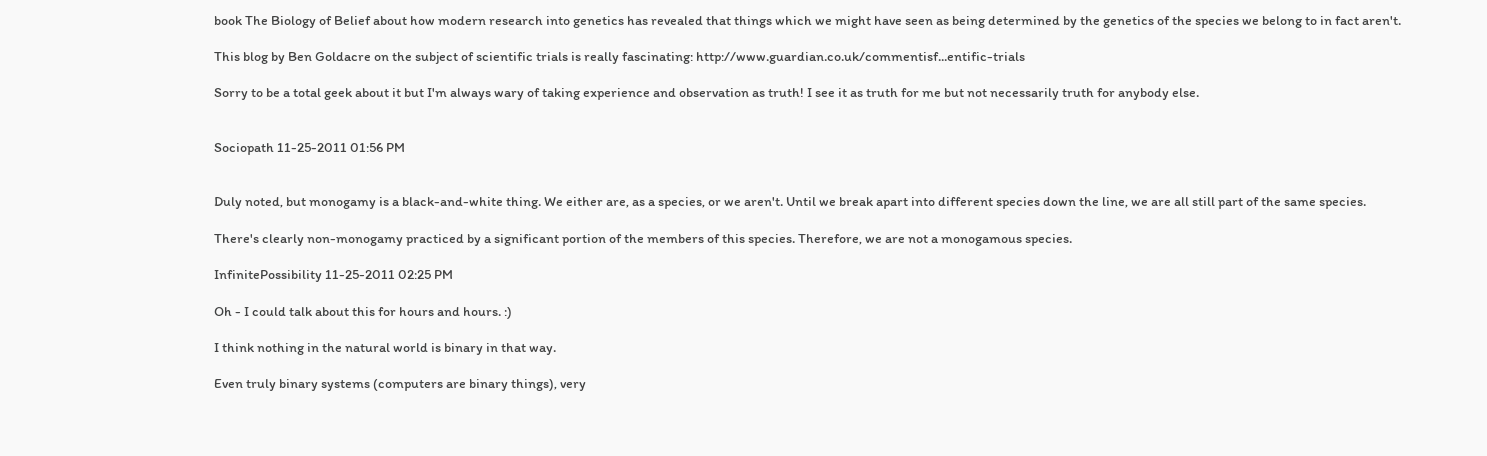book The Biology of Belief about how modern research into genetics has revealed that things which we might have seen as being determined by the genetics of the species we belong to in fact aren't.

This blog by Ben Goldacre on the subject of scientific trials is really fascinating: http://www.guardian.co.uk/commentisf...entific-trials

Sorry to be a total geek about it but I'm always wary of taking experience and observation as truth! I see it as truth for me but not necessarily truth for anybody else.


Sociopath 11-25-2011 01:56 PM


Duly noted, but monogamy is a black-and-white thing. We either are, as a species, or we aren't. Until we break apart into different species down the line, we are all still part of the same species.

There's clearly non-monogamy practiced by a significant portion of the members of this species. Therefore, we are not a monogamous species.

InfinitePossibility 11-25-2011 02:25 PM

Oh - I could talk about this for hours and hours. :)

I think nothing in the natural world is binary in that way.

Even truly binary systems (computers are binary things), very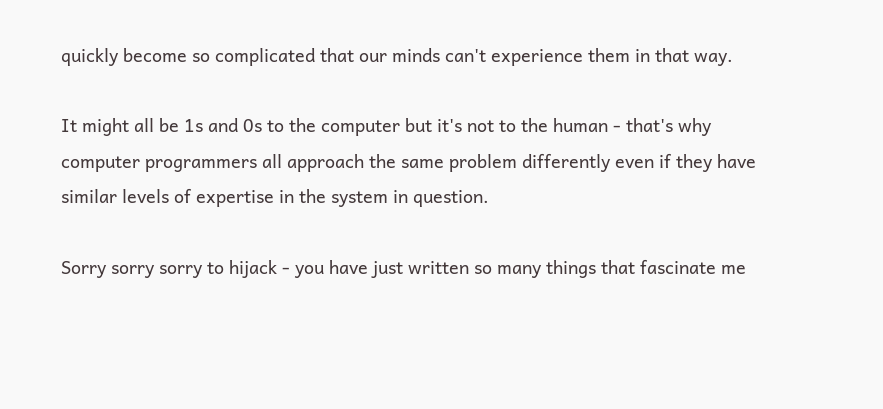quickly become so complicated that our minds can't experience them in that way.

It might all be 1s and 0s to the computer but it's not to the human - that's why computer programmers all approach the same problem differently even if they have similar levels of expertise in the system in question.

Sorry sorry sorry to hijack - you have just written so many things that fascinate me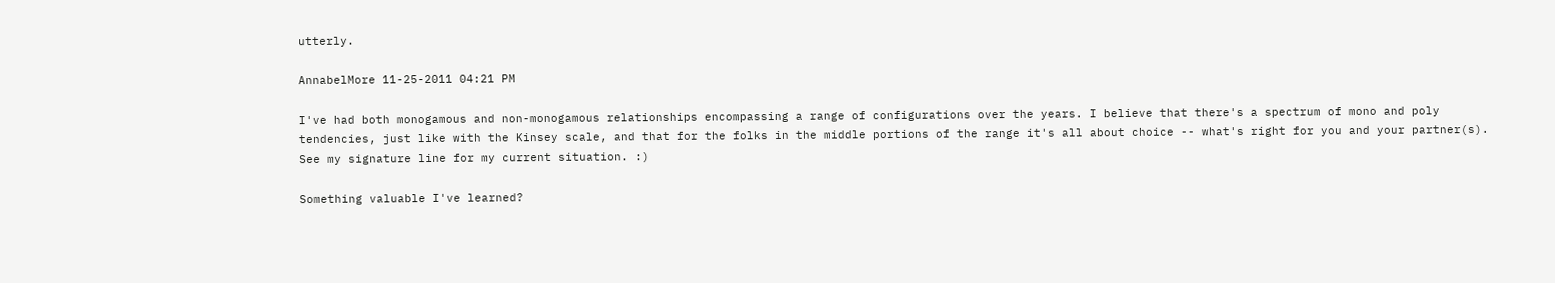utterly.

AnnabelMore 11-25-2011 04:21 PM

I've had both monogamous and non-monogamous relationships encompassing a range of configurations over the years. I believe that there's a spectrum of mono and poly tendencies, just like with the Kinsey scale, and that for the folks in the middle portions of the range it's all about choice -- what's right for you and your partner(s). See my signature line for my current situation. :)

Something valuable I've learned?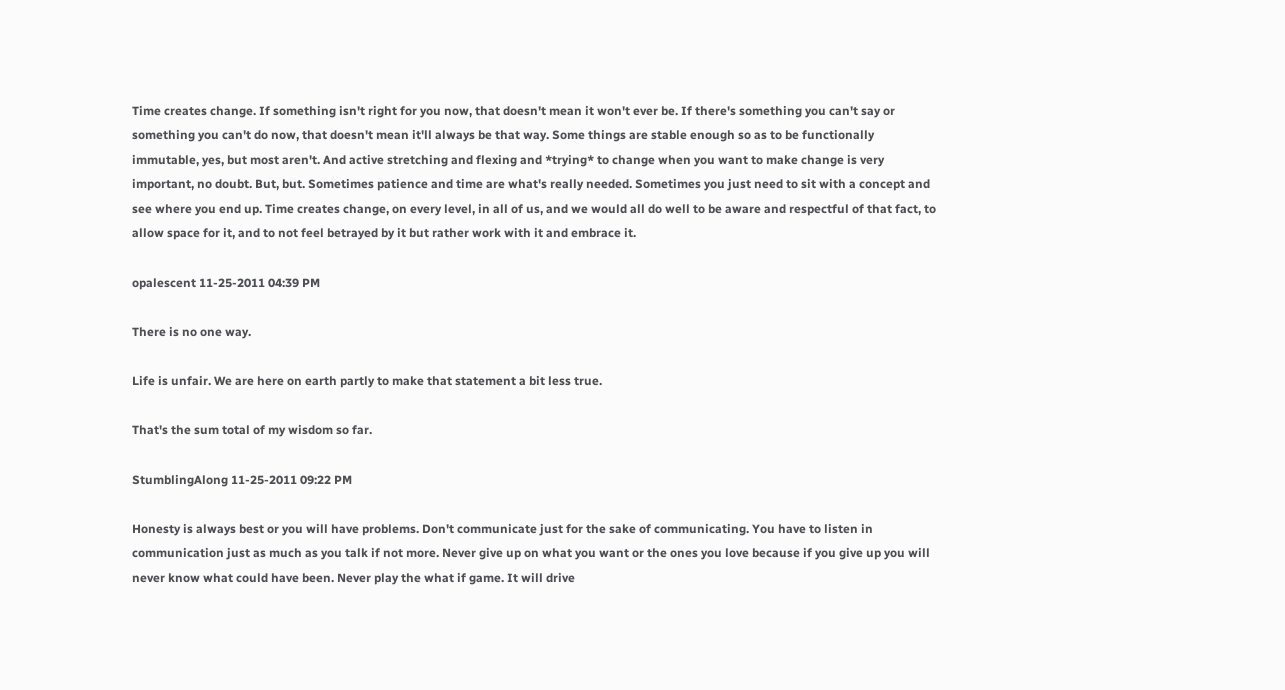Time creates change. If something isn't right for you now, that doesn't mean it won't ever be. If there's something you can't say or something you can't do now, that doesn't mean it'll always be that way. Some things are stable enough so as to be functionally immutable, yes, but most aren't. And active stretching and flexing and *trying* to change when you want to make change is very important, no doubt. But, but. Sometimes patience and time are what's really needed. Sometimes you just need to sit with a concept and see where you end up. Time creates change, on every level, in all of us, and we would all do well to be aware and respectful of that fact, to allow space for it, and to not feel betrayed by it but rather work with it and embrace it.

opalescent 11-25-2011 04:39 PM

There is no one way.

Life is unfair. We are here on earth partly to make that statement a bit less true.

That's the sum total of my wisdom so far.

StumblingAlong 11-25-2011 09:22 PM

Honesty is always best or you will have problems. Don't communicate just for the sake of communicating. You have to listen in communication just as much as you talk if not more. Never give up on what you want or the ones you love because if you give up you will never know what could have been. Never play the what if game. It will drive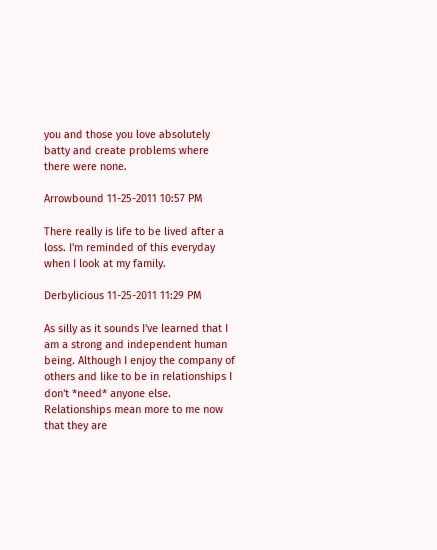you and those you love absolutely batty and create problems where there were none.

Arrowbound 11-25-2011 10:57 PM

There really is life to be lived after a loss. I'm reminded of this everyday when I look at my family.

Derbylicious 11-25-2011 11:29 PM

As silly as it sounds I've learned that I am a strong and independent human being. Although I enjoy the company of others and like to be in relationships I don't *need* anyone else. Relationships mean more to me now that they are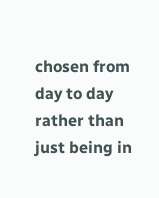chosen from day to day rather than just being in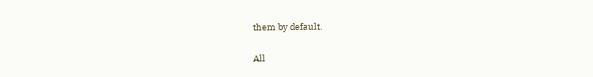them by default.

All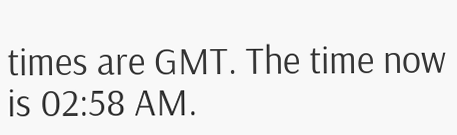times are GMT. The time now is 02:58 AM.